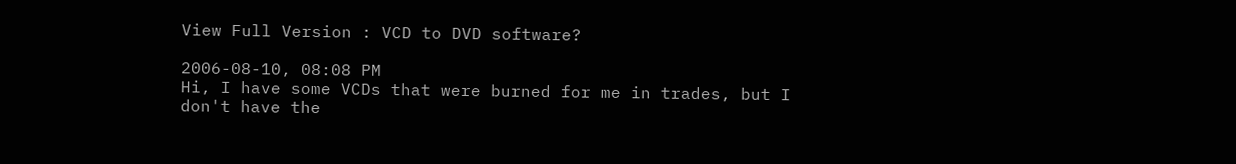View Full Version : VCD to DVD software?

2006-08-10, 08:08 PM
Hi, I have some VCDs that were burned for me in trades, but I don't have the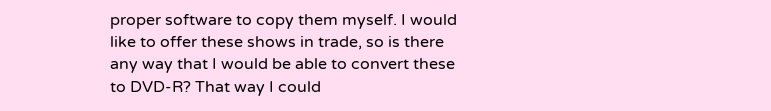proper software to copy them myself. I would like to offer these shows in trade, so is there any way that I would be able to convert these to DVD-R? That way I could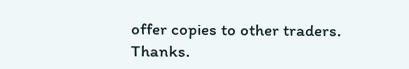offer copies to other traders. Thanks.